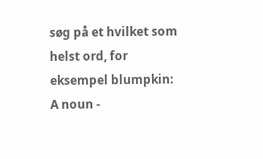søg på et hvilket som helst ord, for eksempel blumpkin:
A noun -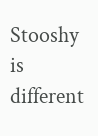Stooshy is different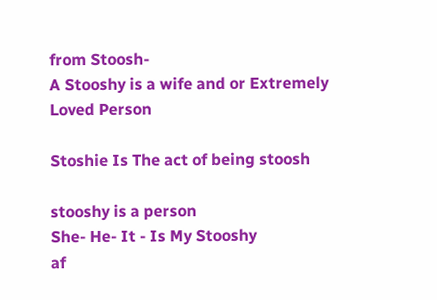from Stoosh-
A Stooshy is a wife and or Extremely Loved Person

Stoshie Is The act of being stoosh

stooshy is a person
She- He- It - Is My Stooshy
af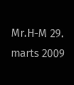Mr.H-M 29. marts 2009